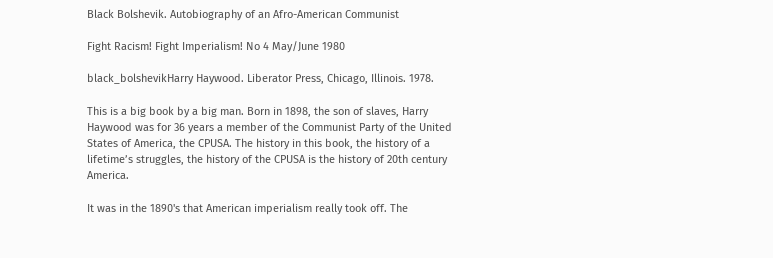Black Bolshevik. Autobiography of an Afro-American Communist

Fight Racism! Fight Imperialism! No 4 May/June 1980

black_bolshevikHarry Haywood. Liberator Press, Chicago, Illinois. 1978.

This is a big book by a big man. Born in 1898, the son of slaves, Harry Haywood was for 36 years a member of the Communist Party of the United States of America, the CPUSA. The history in this book, the history of a lifetime’s struggles, the history of the CPUSA is the history of 20th century America.

It was in the 1890's that American imperialism really took off. The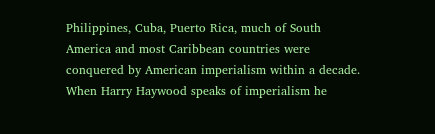Philippines, Cuba, Puerto Rica, much of South America and most Caribbean countries were conquered by American imperialism within a decade. When Harry Haywood speaks of imperialism he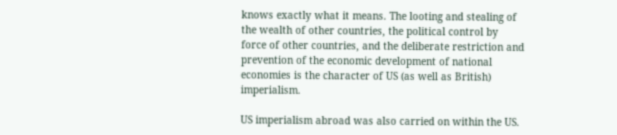knows exactly what it means. The looting and stealing of the wealth of other countries, the political control by force of other countries, and the deliberate restriction and prevention of the economic development of national economies is the character of US (as well as British) imperialism.

US imperialism abroad was also carried on within the US.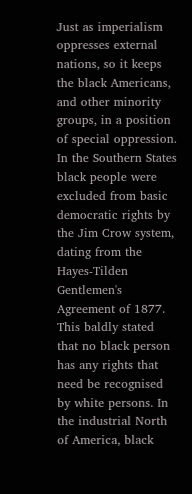Just as imperialism oppresses external nations, so it keeps the black Americans, and other minority groups, in a position of special oppression. In the Southern States black people were excluded from basic democratic rights by the Jim Crow system, dating from the Hayes-Tilden Gentlemen's Agreement of 1877. This baldly stated that no black person has any rights that need be recognised by white persons. In the industrial North of America, black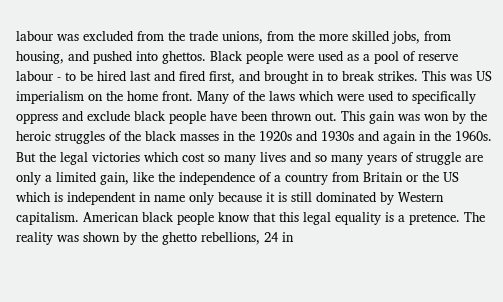labour was excluded from the trade unions, from the more skilled jobs, from housing, and pushed into ghettos. Black people were used as a pool of reserve labour - to be hired last and fired first, and brought in to break strikes. This was US imperialism on the home front. Many of the laws which were used to specifically oppress and exclude black people have been thrown out. This gain was won by the heroic struggles of the black masses in the 1920s and 1930s and again in the 1960s. But the legal victories which cost so many lives and so many years of struggle are only a limited gain, like the independence of a country from Britain or the US which is independent in name only because it is still dominated by Western capitalism. American black people know that this legal equality is a pretence. The reality was shown by the ghetto rebellions, 24 in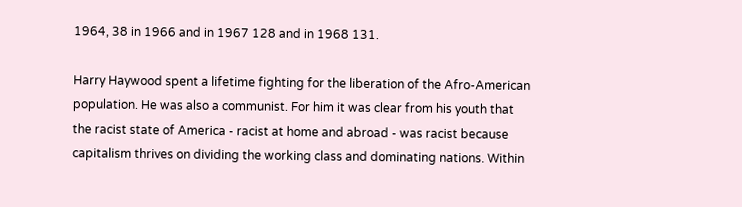1964, 38 in 1966 and in 1967 128 and in 1968 131.

Harry Haywood spent a lifetime fighting for the liberation of the Afro-American population. He was also a communist. For him it was clear from his youth that the racist state of America - racist at home and abroad - was racist because capitalism thrives on dividing the working class and dominating nations. Within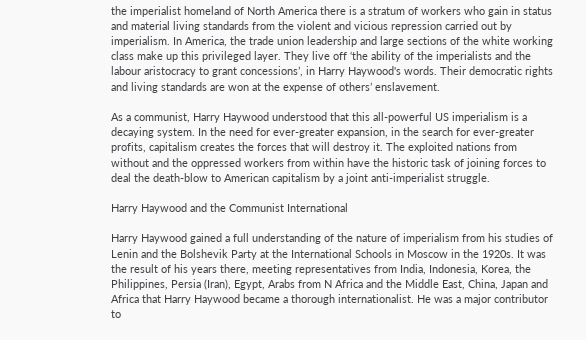the imperialist homeland of North America there is a stratum of workers who gain in status and material living standards from the violent and vicious repression carried out by imperialism. In America, the trade union leadership and large sections of the white working class make up this privileged layer. They live off ‘the ability of the imperialists and the labour aristocracy to grant concessions’, in Harry Haywood's words. Their democratic rights and living standards are won at the expense of others’ enslavement.

As a communist, Harry Haywood understood that this all-powerful US imperialism is a decaying system. In the need for ever-greater expansion, in the search for ever-greater profits, capitalism creates the forces that will destroy it. The exploited nations from without and the oppressed workers from within have the historic task of joining forces to deal the death-blow to American capitalism by a joint anti-imperialist struggle.

Harry Haywood and the Communist International

Harry Haywood gained a full understanding of the nature of imperialism from his studies of  Lenin and the Bolshevik Party at the International Schools in Moscow in the 1920s. It was the result of his years there, meeting representatives from India, Indonesia, Korea, the Philippines, Persia (Iran), Egypt, Arabs from N Africa and the Middle East, China, Japan and Africa that Harry Haywood became a thorough internationalist. He was a major contributor to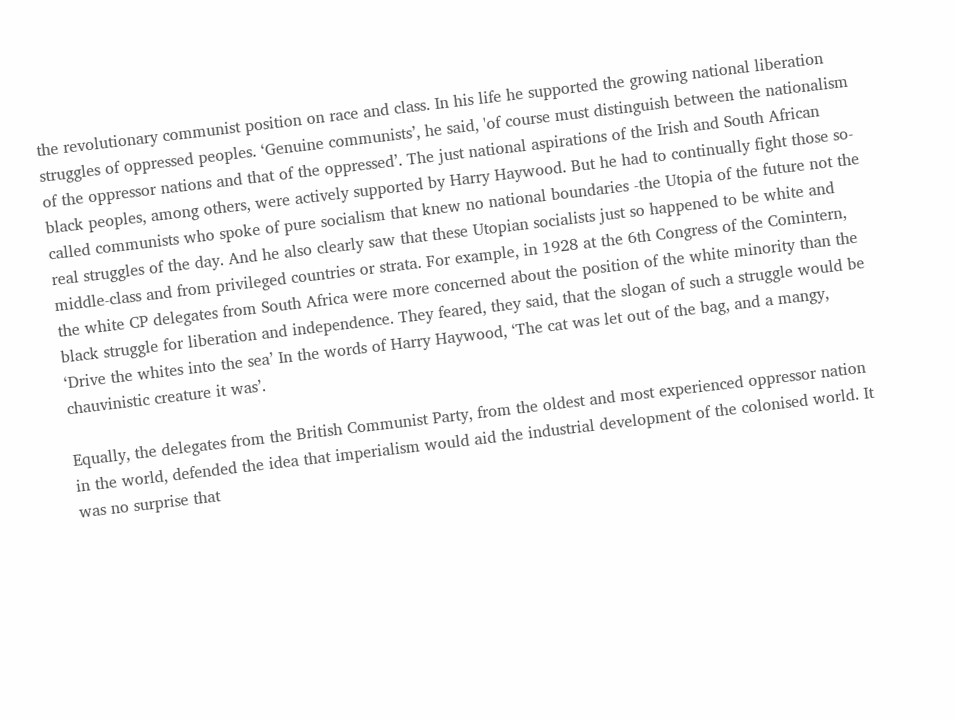the revolutionary communist position on race and class. In his life he supported the growing national liberation struggles of oppressed peoples. ‘Genuine communists’, he said, 'of course must distinguish between the nationalism of the oppressor nations and that of the oppressed’. The just national aspirations of the Irish and South African black peoples, among others, were actively supported by Harry Haywood. But he had to continually fight those so-called communists who spoke of pure socialism that knew no national boundaries -the Utopia of the future not the real struggles of the day. And he also clearly saw that these Utopian socialists just so happened to be white and middle-class and from privileged countries or strata. For example, in 1928 at the 6th Congress of the Comintern, the white CP delegates from South Africa were more concerned about the position of the white minority than the black struggle for liberation and independence. They feared, they said, that the slogan of such a struggle would be ‘Drive the whites into the sea’ In the words of Harry Haywood, ‘The cat was let out of the bag, and a mangy, chauvinistic creature it was’.

Equally, the delegates from the British Communist Party, from the oldest and most experienced oppressor nation in the world, defended the idea that imperialism would aid the industrial development of the colonised world. It was no surprise that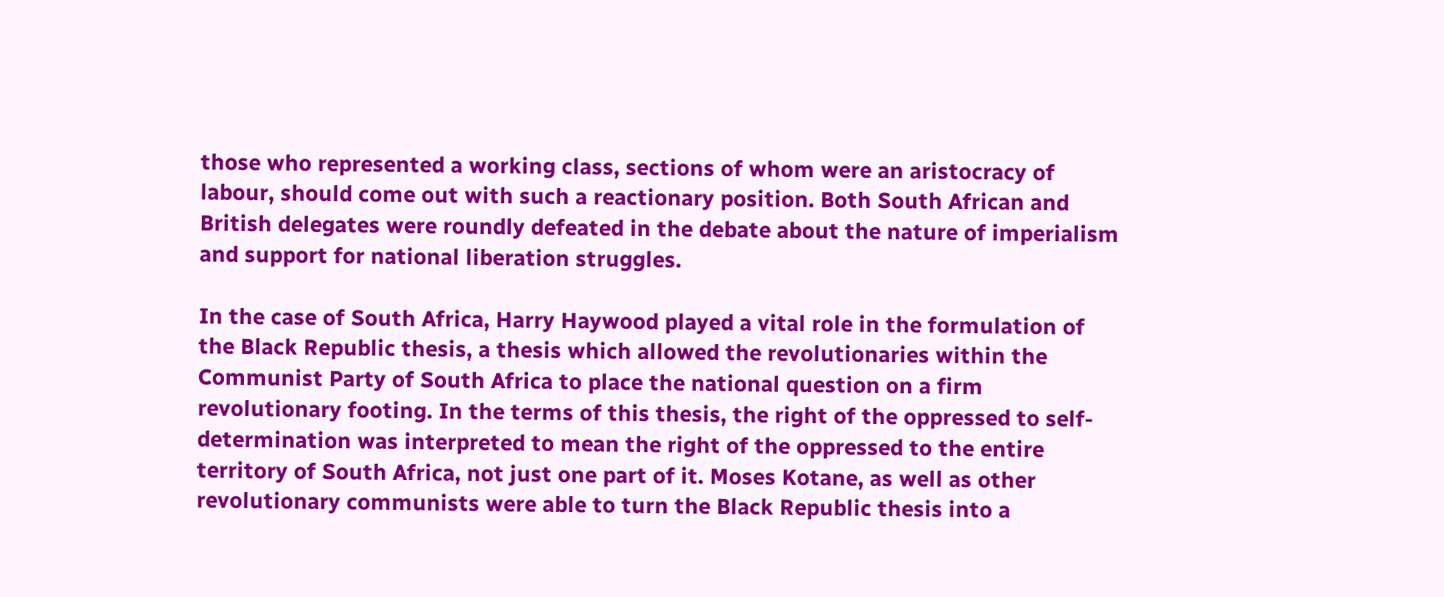those who represented a working class, sections of whom were an aristocracy of labour, should come out with such a reactionary position. Both South African and British delegates were roundly defeated in the debate about the nature of imperialism and support for national liberation struggles.

In the case of South Africa, Harry Haywood played a vital role in the formulation of the Black Republic thesis, a thesis which allowed the revolutionaries within the Communist Party of South Africa to place the national question on a firm revolutionary footing. In the terms of this thesis, the right of the oppressed to self-determination was interpreted to mean the right of the oppressed to the entire territory of South Africa, not just one part of it. Moses Kotane, as well as other revolutionary communists were able to turn the Black Republic thesis into a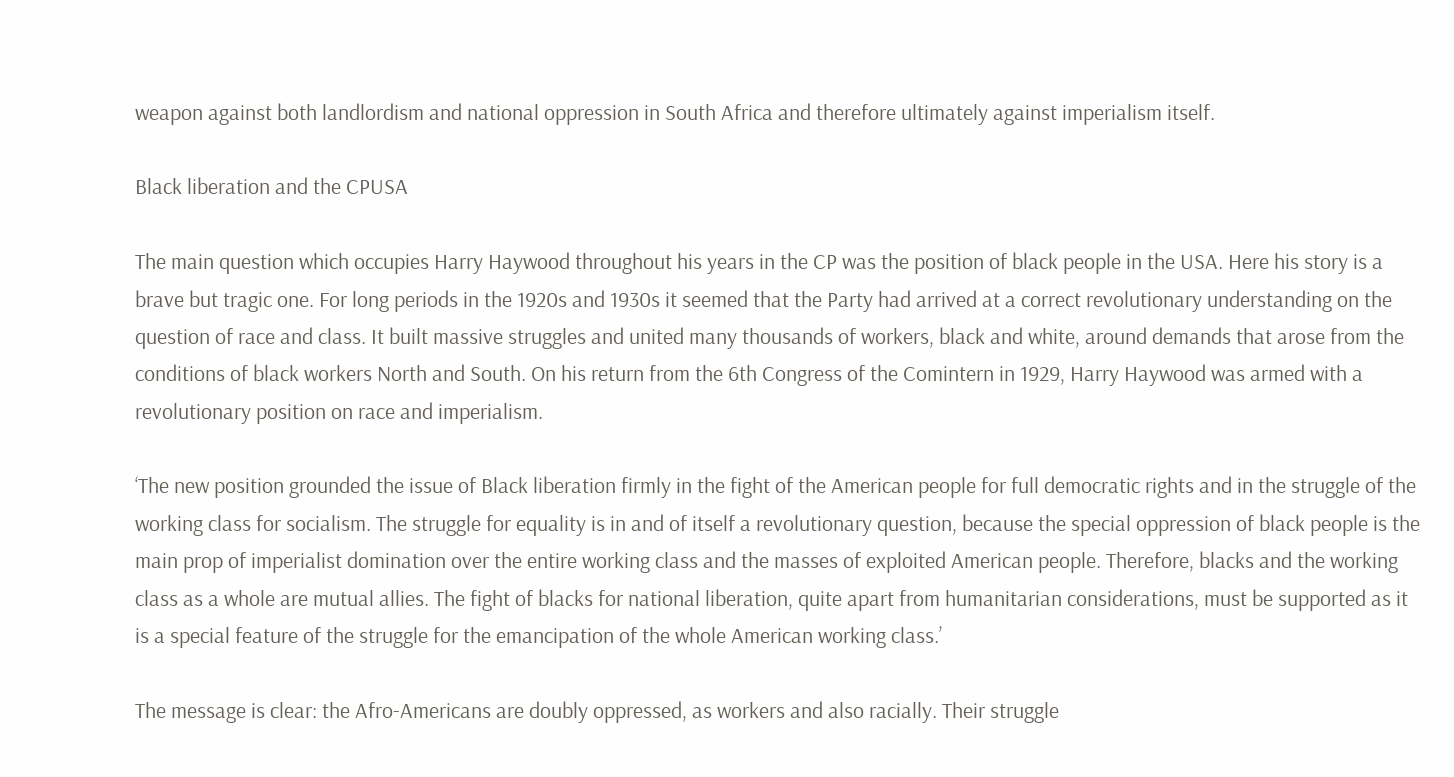weapon against both landlordism and national oppression in South Africa and therefore ultimately against imperialism itself.

Black liberation and the CPUSA

The main question which occupies Harry Haywood throughout his years in the CP was the position of black people in the USA. Here his story is a brave but tragic one. For long periods in the 1920s and 1930s it seemed that the Party had arrived at a correct revolutionary understanding on the question of race and class. It built massive struggles and united many thousands of workers, black and white, around demands that arose from the conditions of black workers North and South. On his return from the 6th Congress of the Comintern in 1929, Harry Haywood was armed with a revolutionary position on race and imperialism.

‘The new position grounded the issue of Black liberation firmly in the fight of the American people for full democratic rights and in the struggle of the working class for socialism. The struggle for equality is in and of itself a revolutionary question, because the special oppression of black people is the main prop of imperialist domination over the entire working class and the masses of exploited American people. Therefore, blacks and the working class as a whole are mutual allies. The fight of blacks for national liberation, quite apart from humanitarian considerations, must be supported as it is a special feature of the struggle for the emancipation of the whole American working class.’

The message is clear: the Afro-Americans are doubly oppressed, as workers and also racially. Their struggle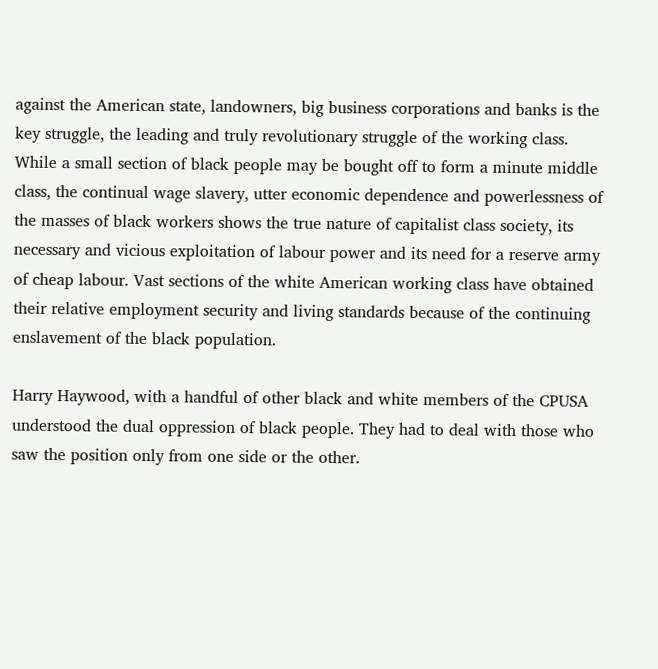against the American state, landowners, big business corporations and banks is the key struggle, the leading and truly revolutionary struggle of the working class. While a small section of black people may be bought off to form a minute middle class, the continual wage slavery, utter economic dependence and powerlessness of the masses of black workers shows the true nature of capitalist class society, its necessary and vicious exploitation of labour power and its need for a reserve army of cheap labour. Vast sections of the white American working class have obtained their relative employment security and living standards because of the continuing enslavement of the black population.

Harry Haywood, with a handful of other black and white members of the CPUSA understood the dual oppression of black people. They had to deal with those who saw the position only from one side or the other.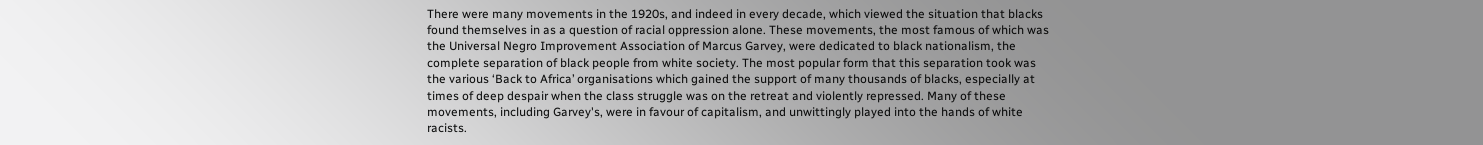There were many movements in the 1920s, and indeed in every decade, which viewed the situation that blacks found themselves in as a question of racial oppression alone. These movements, the most famous of which was the Universal Negro Improvement Association of Marcus Garvey, were dedicated to black nationalism, the complete separation of black people from white society. The most popular form that this separation took was the various ‘Back to Africa’ organisations which gained the support of many thousands of blacks, especially at times of deep despair when the class struggle was on the retreat and violently repressed. Many of these movements, including Garvey's, were in favour of capitalism, and unwittingly played into the hands of white racists.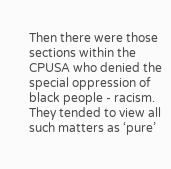Then there were those sections within the CPUSA who denied the special oppression of black people - racism. They tended to view all such matters as ‘pure’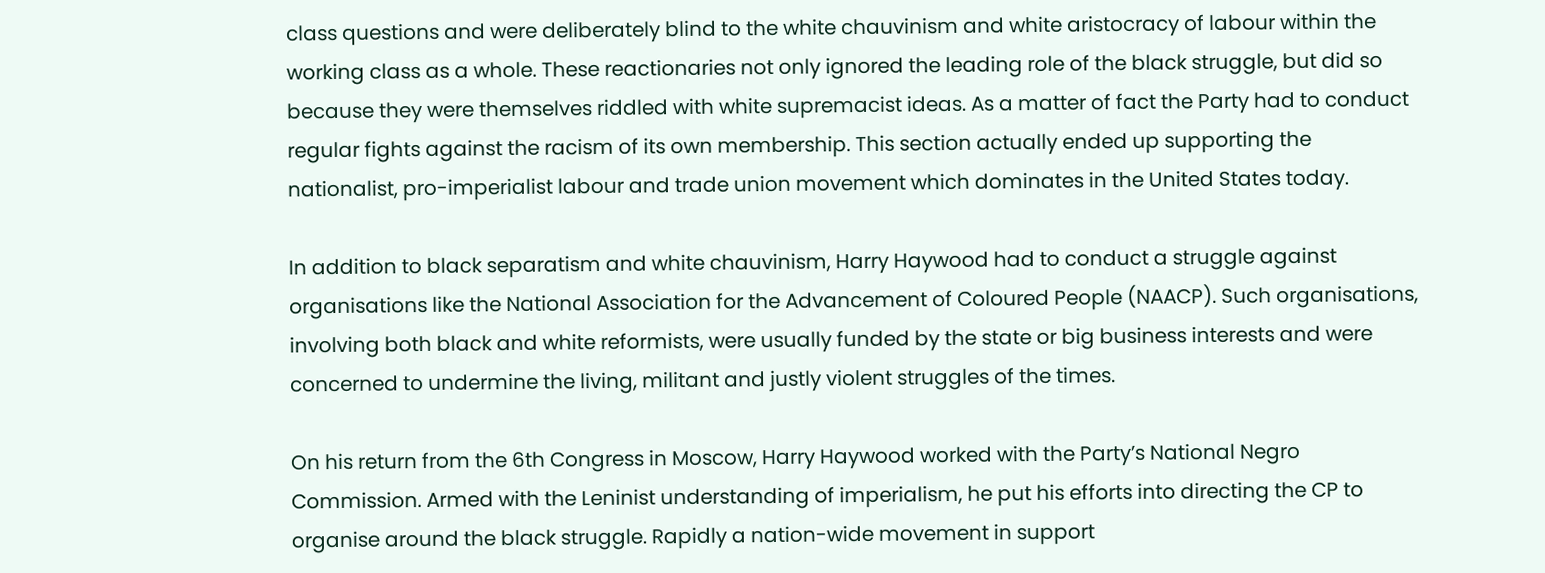class questions and were deliberately blind to the white chauvinism and white aristocracy of labour within the working class as a whole. These reactionaries not only ignored the leading role of the black struggle, but did so because they were themselves riddled with white supremacist ideas. As a matter of fact the Party had to conduct regular fights against the racism of its own membership. This section actually ended up supporting the nationalist, pro-imperialist labour and trade union movement which dominates in the United States today.

In addition to black separatism and white chauvinism, Harry Haywood had to conduct a struggle against organisations like the National Association for the Advancement of Coloured People (NAACP). Such organisations, involving both black and white reformists, were usually funded by the state or big business interests and were concerned to undermine the living, militant and justly violent struggles of the times.

On his return from the 6th Congress in Moscow, Harry Haywood worked with the Party’s National Negro Commission. Armed with the Leninist understanding of imperialism, he put his efforts into directing the CP to organise around the black struggle. Rapidly a nation-wide movement in support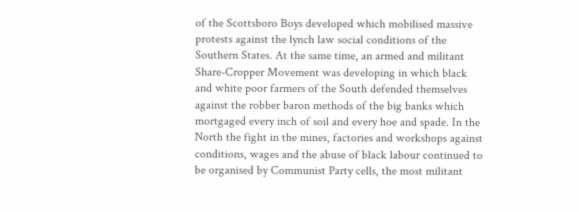of the Scottsboro Boys developed which mobilised massive protests against the lynch law social conditions of the Southern States. At the same time, an armed and militant Share-Cropper Movement was developing in which black and white poor farmers of the South defended themselves against the robber baron methods of the big banks which mortgaged every inch of soil and every hoe and spade. In the North the fight in the mines, factories and workshops against conditions, wages and the abuse of black labour continued to be organised by Communist Party cells, the most militant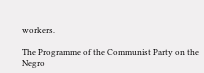workers.

The Programme of the Communist Party on the Negro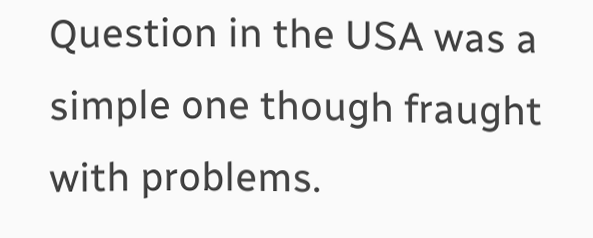Question in the USA was a simple one though fraught with problems.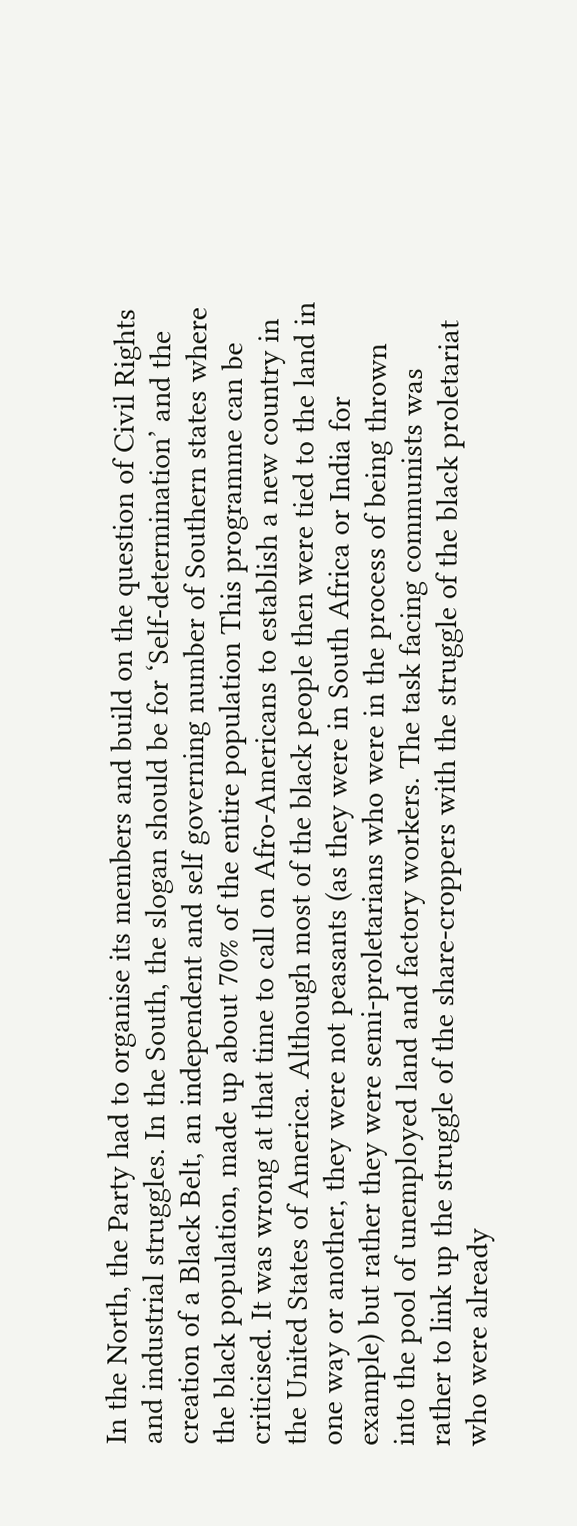In the North, the Party had to organise its members and build on the question of Civil Rights and industrial struggles. In the South, the slogan should be for ‘Self-determination’ and the creation of a Black Belt, an independent and self governing number of Southern states where the black population, made up about 70% of the entire population This programme can be criticised. It was wrong at that time to call on Afro-Americans to establish a new country in the United States of America. Although most of the black people then were tied to the land in one way or another, they were not peasants (as they were in South Africa or India for example) but rather they were semi-proletarians who were in the process of being thrown into the pool of unemployed land and factory workers. The task facing communists was rather to link up the struggle of the share-croppers with the struggle of the black proletariat who were already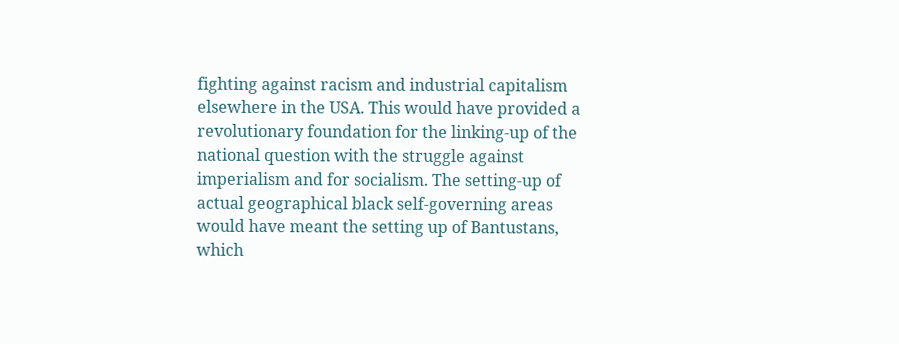fighting against racism and industrial capitalism elsewhere in the USA. This would have provided a revolutionary foundation for the linking-up of the national question with the struggle against imperialism and for socialism. The setting-up of actual geographical black self-governing areas would have meant the setting up of Bantustans, which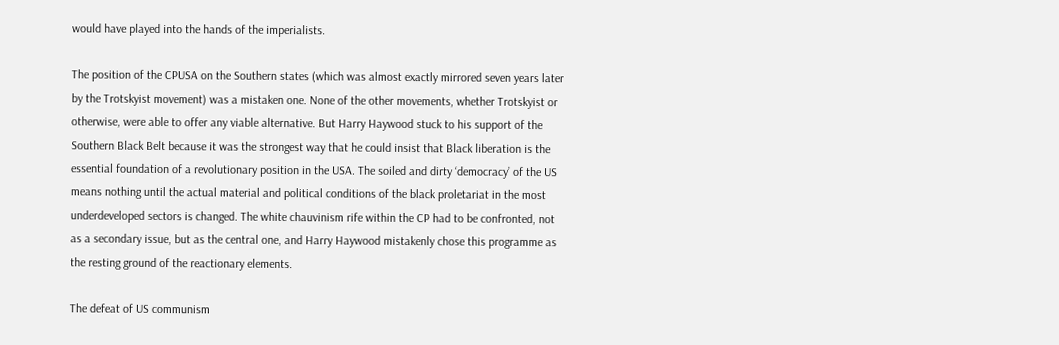would have played into the hands of the imperialists.

The position of the CPUSA on the Southern states (which was almost exactly mirrored seven years later by the Trotskyist movement) was a mistaken one. None of the other movements, whether Trotskyist or otherwise, were able to offer any viable alternative. But Harry Haywood stuck to his support of the Southern Black Belt because it was the strongest way that he could insist that Black liberation is the essential foundation of a revolutionary position in the USA. The soiled and dirty ‘democracy’ of the US means nothing until the actual material and political conditions of the black proletariat in the most underdeveloped sectors is changed. The white chauvinism rife within the CP had to be confronted, not as a secondary issue, but as the central one, and Harry Haywood mistakenly chose this programme as the resting ground of the reactionary elements.

The defeat of US communism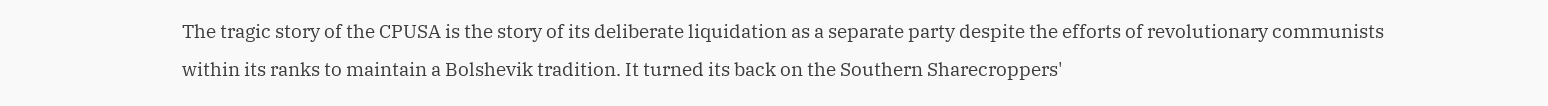The tragic story of the CPUSA is the story of its deliberate liquidation as a separate party despite the efforts of revolutionary communists within its ranks to maintain a Bolshevik tradition. It turned its back on the Southern Sharecroppers'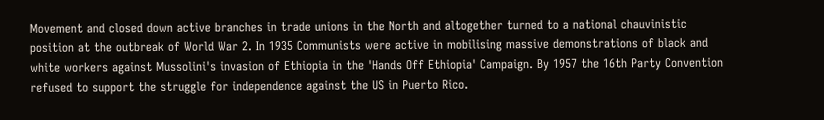Movement and closed down active branches in trade unions in the North and altogether turned to a national chauvinistic position at the outbreak of World War 2. In 1935 Communists were active in mobilising massive demonstrations of black and white workers against Mussolini's invasion of Ethiopia in the 'Hands Off Ethiopia' Campaign. By 1957 the 16th Party Convention refused to support the struggle for independence against the US in Puerto Rico.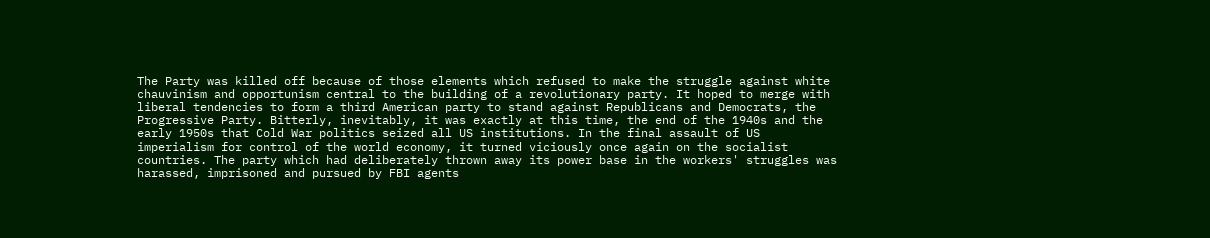The Party was killed off because of those elements which refused to make the struggle against white chauvinism and opportunism central to the building of a revolutionary party. It hoped to merge with liberal tendencies to form a third American party to stand against Republicans and Democrats, the Progressive Party. Bitterly, inevitably, it was exactly at this time, the end of the 1940s and the early 1950s that Cold War politics seized all US institutions. In the final assault of US imperialism for control of the world economy, it turned viciously once again on the socialist countries. The party which had deliberately thrown away its power base in the workers' struggles was harassed, imprisoned and pursued by FBI agents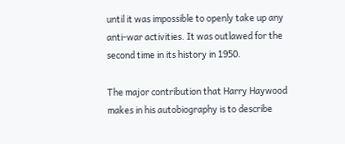until it was impossible to openly take up any anti-war activities. It was outlawed for the second time in its history in 1950.

The major contribution that Harry Haywood makes in his autobiography is to describe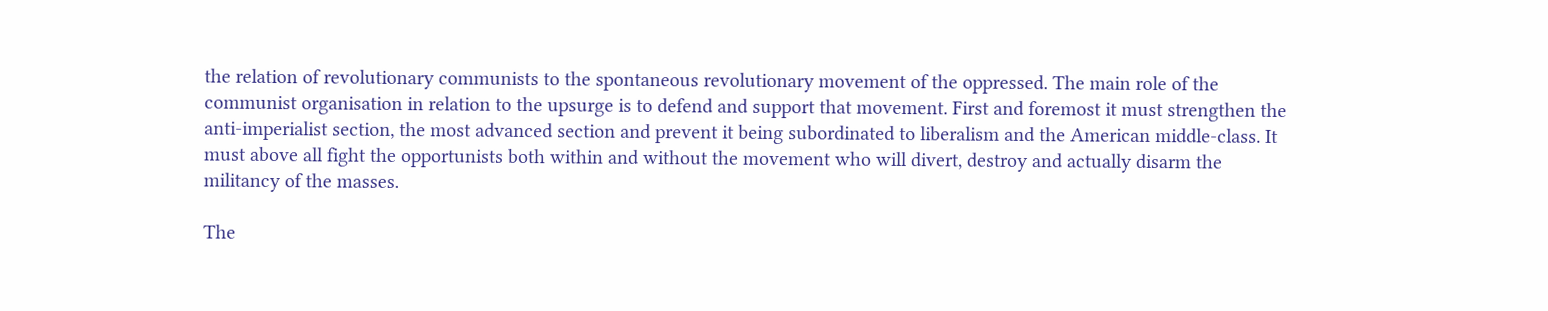the relation of revolutionary communists to the spontaneous revolutionary movement of the oppressed. The main role of the communist organisation in relation to the upsurge is to defend and support that movement. First and foremost it must strengthen the anti-imperialist section, the most advanced section and prevent it being subordinated to liberalism and the American middle-class. It must above all fight the opportunists both within and without the movement who will divert, destroy and actually disarm the militancy of the masses.

The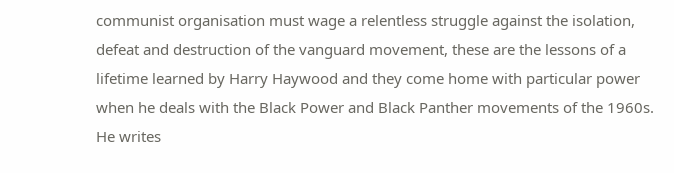communist organisation must wage a relentless struggle against the isolation, defeat and destruction of the vanguard movement, these are the lessons of a lifetime learned by Harry Haywood and they come home with particular power when he deals with the Black Power and Black Panther movements of the 1960s. He writes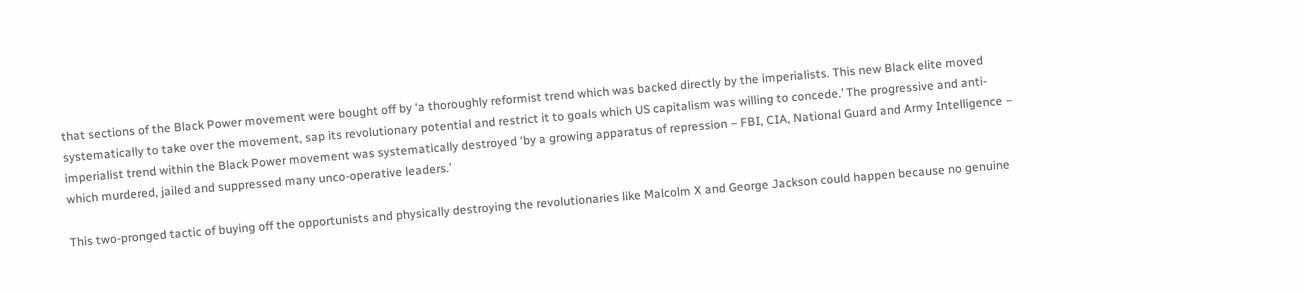that sections of the Black Power movement were bought off by ‘a thoroughly reformist trend which was backed directly by the imperialists. This new Black elite moved systematically to take over the movement, sap its revolutionary potential and restrict it to goals which US capitalism was willing to concede.’ The progressive and anti- imperialist trend within the Black Power movement was systematically destroyed ‘by a growing apparatus of repression – FBI, CIA, National Guard and Army Intelligence – which murdered, jailed and suppressed many unco-operative leaders.’

This two-pronged tactic of buying off the opportunists and physically destroying the revolutionaries like Malcolm X and George Jackson could happen because no genuine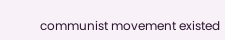communist movement existed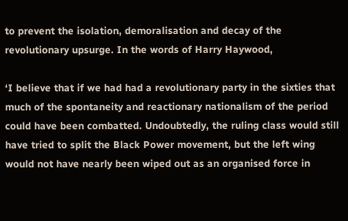to prevent the isolation, demoralisation and decay of the revolutionary upsurge. In the words of Harry Haywood,

‘I believe that if we had had a revolutionary party in the sixties that much of the spontaneity and reactionary nationalism of the period could have been combatted. Undoubtedly, the ruling class would still have tried to split the Black Power movement, but the left wing would not have nearly been wiped out as an organised force in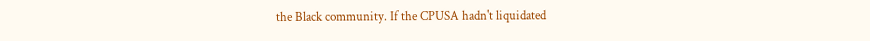the Black community. If the CPUSA hadn't liquidated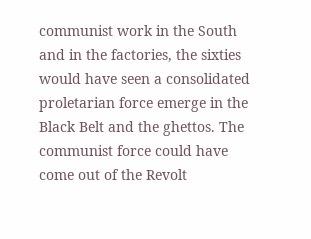communist work in the South and in the factories, the sixties would have seen a consolidated proletarian force emerge in the Black Belt and the ghettos. The communist force could have come out of the Revolt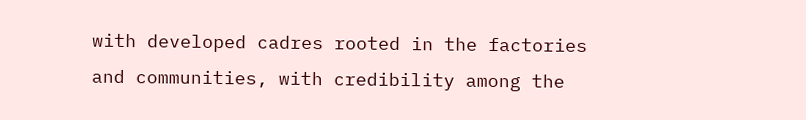with developed cadres rooted in the factories and communities, with credibility among the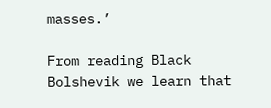masses.’

From reading Black Bolshevik we learn that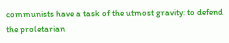communists have a task of the utmost gravity: to defend the proletarian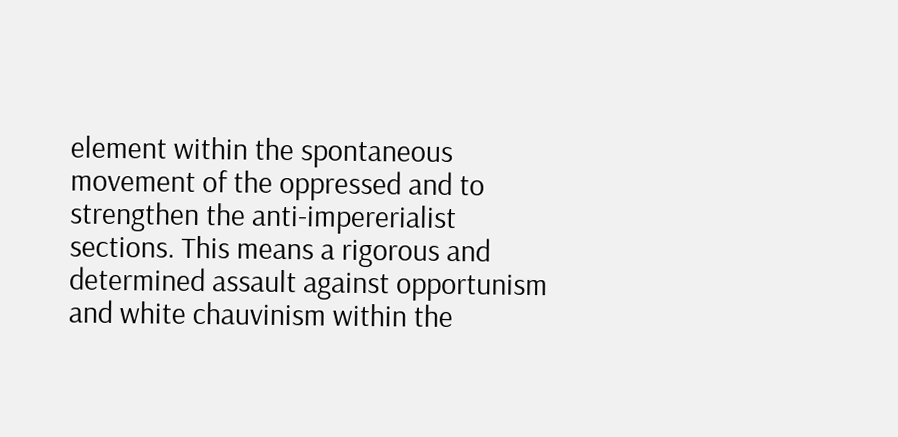element within the spontaneous movement of the oppressed and to strengthen the anti-impererialist sections. This means a rigorous and determined assault against opportunism and white chauvinism within the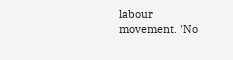labour movement. 'No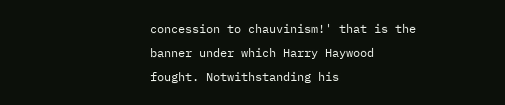concession to chauvinism!' that is the banner under which Harry Haywood fought. Notwithstanding his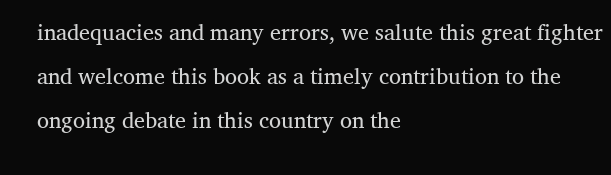inadequacies and many errors, we salute this great fighter and welcome this book as a timely contribution to the ongoing debate in this country on the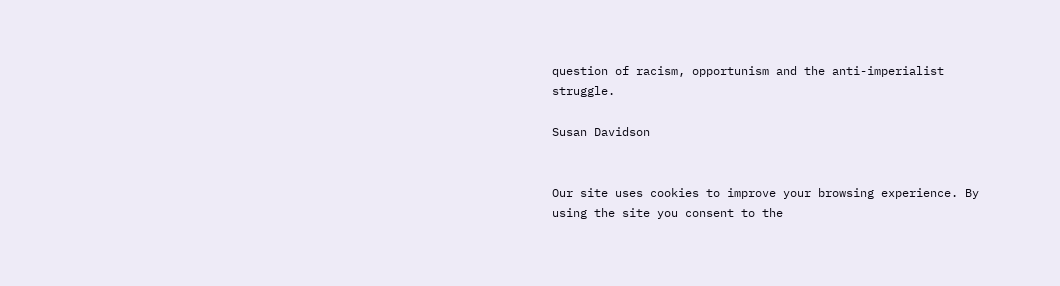question of racism, opportunism and the anti-imperialist struggle.

Susan Davidson


Our site uses cookies to improve your browsing experience. By using the site you consent to the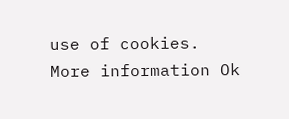use of cookies.
More information Ok